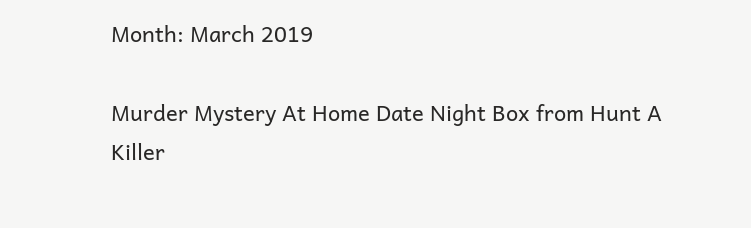Month: March 2019

Murder Mystery At Home Date Night Box from Hunt A Killer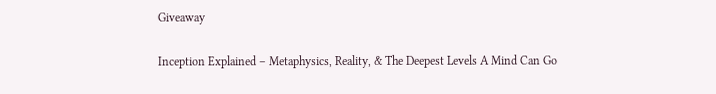Giveaway

Inception Explained – Metaphysics, Reality, & The Deepest Levels A Mind Can Go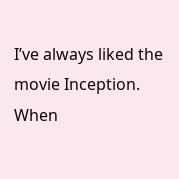I’ve always liked the movie Inception. When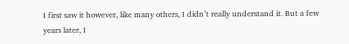I first saw it however, like many others, I didn’t really understand it. But a few years later, I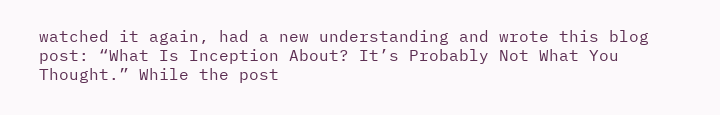watched it again, had a new understanding and wrote this blog post: “What Is Inception About? It’s Probably Not What You Thought.” While the post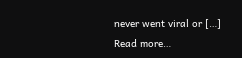never went viral or […] Read more…